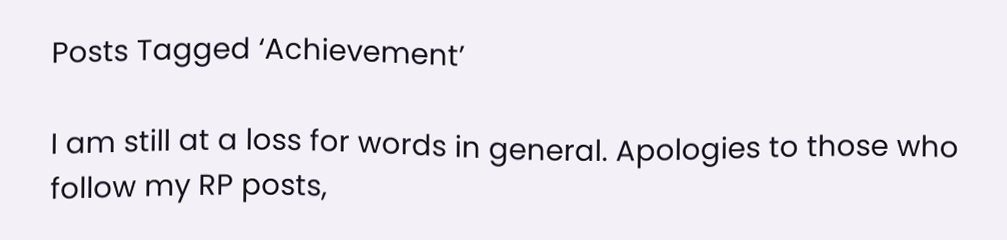Posts Tagged ‘Achievement’

I am still at a loss for words in general. Apologies to those who follow my RP posts,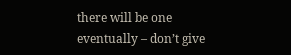there will be one eventually – don’t give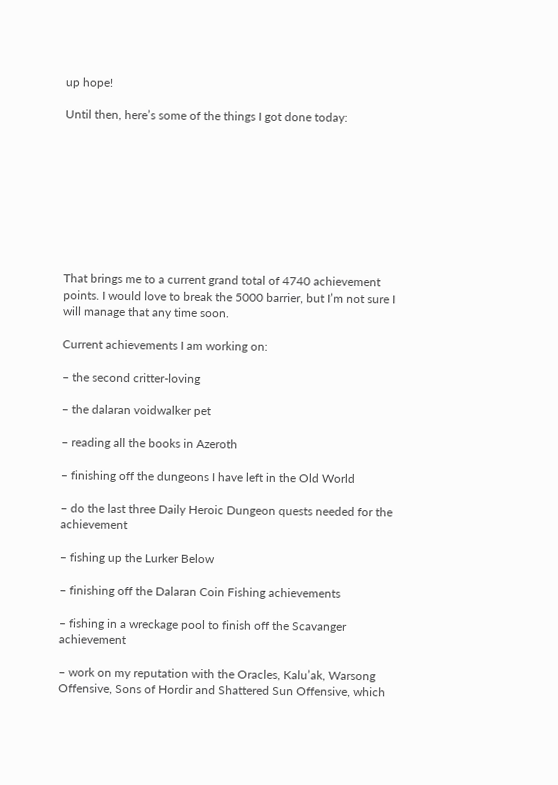up hope!

Until then, here’s some of the things I got done today:









That brings me to a current grand total of 4740 achievement points. I would love to break the 5000 barrier, but I’m not sure I will manage that any time soon.

Current achievements I am working on:

– the second critter-loving

– the dalaran voidwalker pet

– reading all the books in Azeroth

– finishing off the dungeons I have left in the Old World

– do the last three Daily Heroic Dungeon quests needed for the achievement

– fishing up the Lurker Below

– finishing off the Dalaran Coin Fishing achievements

– fishing in a wreckage pool to finish off the Scavanger achievement

– work on my reputation with the Oracles, Kalu’ak, Warsong Offensive, Sons of Hordir and Shattered Sun Offensive, which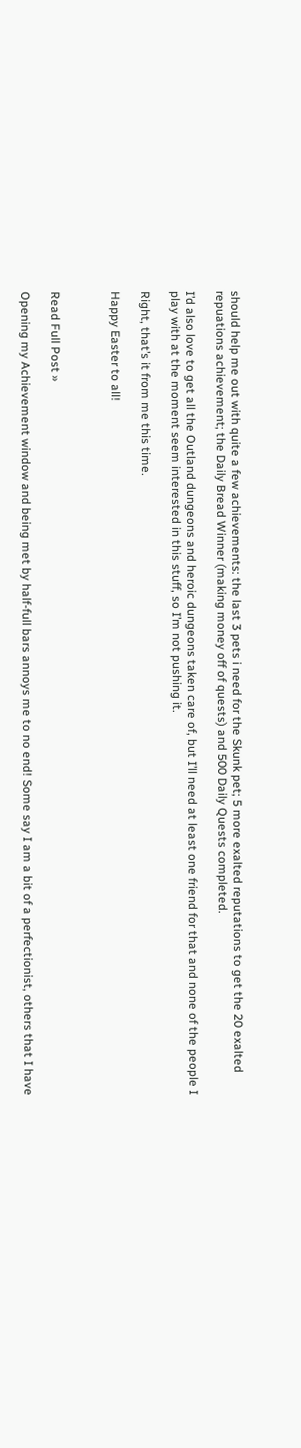should help me out with quite a few achievements: the last 3 pets i need for the Skunk pet; 5 more exalted reputations to get the 20 exalted repuations achievement; the Daily Bread Winner (making money off of quests) and 500 Daily Quests completed.

I’d also love to get all the Outland dungeons and heroic dungeons taken care of, but I’ll need at least one friend for that and none of the people I play with at the moment seem interested in this stuff, so I’m not pushing it.

Right, that’s it from me this time.

Happy Easter to all!



Read Full Post »

Opening my Achievement window and being met by half-full bars annoys me to no end! Some say I am a bit of a perfectionist, others that I have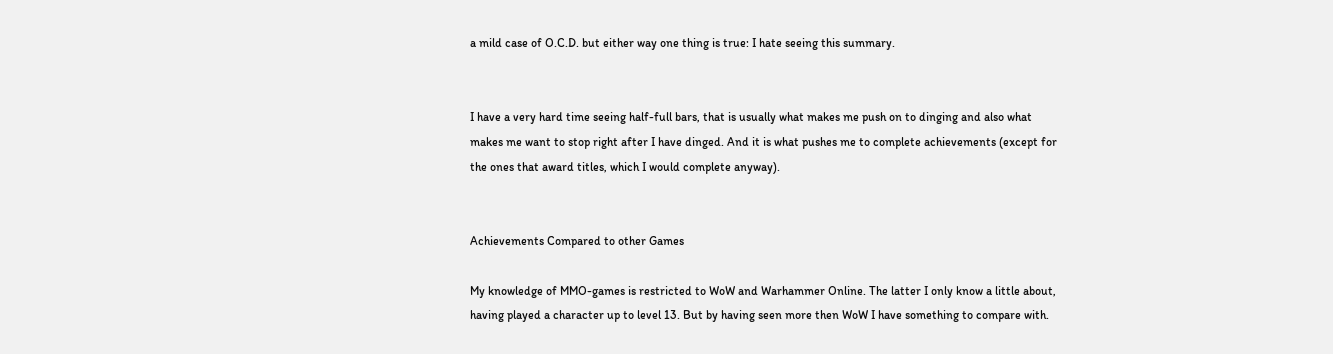a mild case of O.C.D. but either way one thing is true: I hate seeing this summary.


I have a very hard time seeing half-full bars, that is usually what makes me push on to dinging and also what makes me want to stop right after I have dinged. And it is what pushes me to complete achievements (except for the ones that award titles, which I would complete anyway).


Achievements Compared to other Games

My knowledge of MMO-games is restricted to WoW and Warhammer Online. The latter I only know a little about, having played a character up to level 13. But by having seen more then WoW I have something to compare with.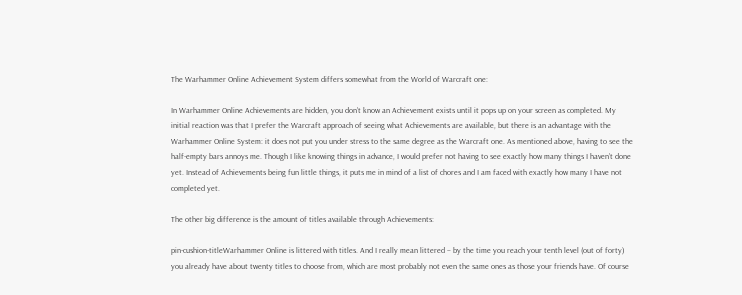The Warhammer Online Achievement System differs somewhat from the World of Warcraft one:

In Warhammer Online Achievements are hidden, you don’t know an Achievement exists until it pops up on your screen as completed. My initial reaction was that I prefer the Warcraft approach of seeing what Achievements are available, but there is an advantage with the Warhammer Online System: it does not put you under stress to the same degree as the Warcraft one. As mentioned above, having to see the half-empty bars annoys me. Though I like knowing things in advance, I would prefer not having to see exactly how many things I haven’t done yet. Instead of Achievements being fun little things, it puts me in mind of a list of chores and I am faced with exactly how many I have not completed yet.

The other big difference is the amount of titles available through Achievements:

pin-cushion-titleWarhammer Online is littered with titles. And I really mean littered – by the time you reach your tenth level (out of forty) you already have about twenty titles to choose from, which are most probably not even the same ones as those your friends have. Of course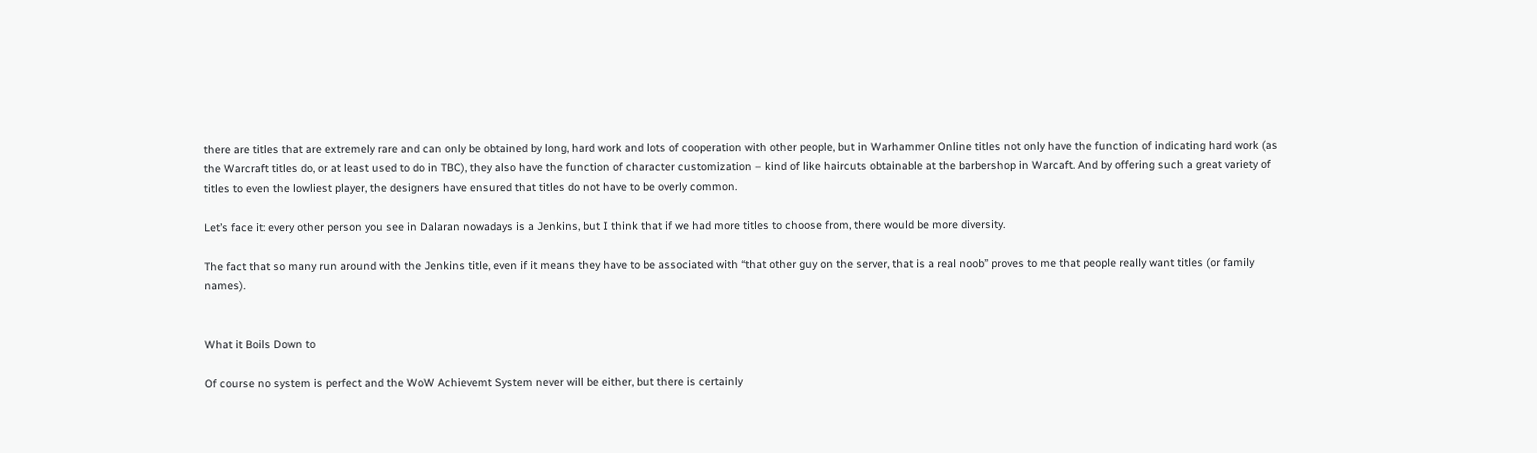there are titles that are extremely rare and can only be obtained by long, hard work and lots of cooperation with other people, but in Warhammer Online titles not only have the function of indicating hard work (as the Warcraft titles do, or at least used to do in TBC), they also have the function of character customization – kind of like haircuts obtainable at the barbershop in Warcaft. And by offering such a great variety of titles to even the lowliest player, the designers have ensured that titles do not have to be overly common.

Let’s face it: every other person you see in Dalaran nowadays is a Jenkins, but I think that if we had more titles to choose from, there would be more diversity.

The fact that so many run around with the Jenkins title, even if it means they have to be associated with “that other guy on the server, that is a real noob” proves to me that people really want titles (or family names).


What it Boils Down to

Of course no system is perfect and the WoW Achievemt System never will be either, but there is certainly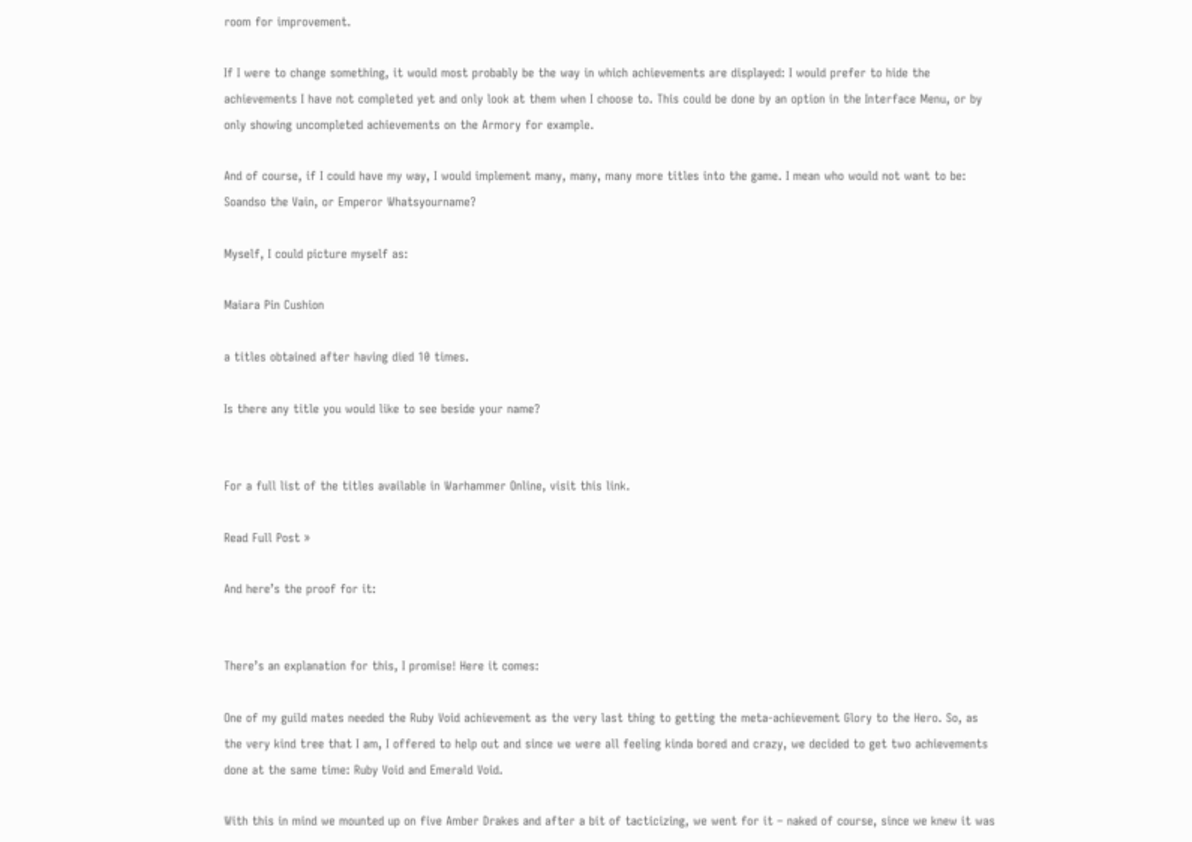room for improvement.

If I were to change something, it would most probably be the way in which achievements are displayed: I would prefer to hide the achievements I have not completed yet and only look at them when I choose to. This could be done by an option in the Interface Menu, or by only showing uncompleted achievements on the Armory for example.

And of course, if I could have my way, I would implement many, many, many more titles into the game. I mean who would not want to be: Soandso the Vain, or Emperor Whatsyourname?

Myself, I could picture myself as:

Maiara Pin Cushion

a titles obtained after having died 10 times.

Is there any title you would like to see beside your name?


For a full list of the titles available in Warhammer Online, visit this link.

Read Full Post »

And here’s the proof for it:


There’s an explanation for this, I promise! Here it comes:

One of my guild mates needed the Ruby Void achievement as the very last thing to getting the meta-achievement Glory to the Hero. So, as the very kind tree that I am, I offered to help out and since we were all feeling kinda bored and crazy, we decided to get two achievements done at the same time: Ruby Void and Emerald Void.

With this in mind we mounted up on five Amber Drakes and after a bit of tacticizing, we went for it – naked of course, since we knew it was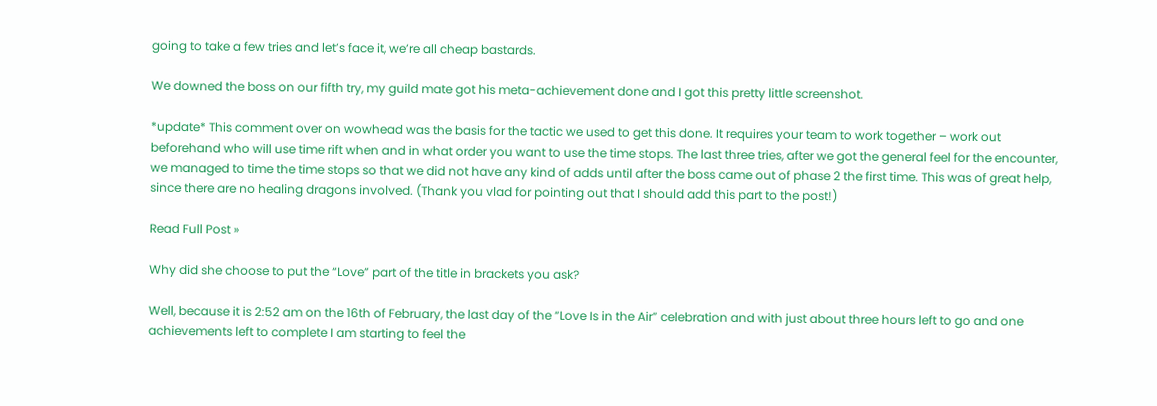going to take a few tries and let’s face it, we’re all cheap bastards.

We downed the boss on our fifth try, my guild mate got his meta-achievement done and I got this pretty little screenshot.

*update* This comment over on wowhead was the basis for the tactic we used to get this done. It requires your team to work together – work out beforehand who will use time rift when and in what order you want to use the time stops. The last three tries, after we got the general feel for the encounter, we managed to time the time stops so that we did not have any kind of adds until after the boss came out of phase 2 the first time. This was of great help, since there are no healing dragons involved. (Thank you vlad for pointing out that I should add this part to the post!)

Read Full Post »

Why did she choose to put the “Love” part of the title in brackets you ask?

Well, because it is 2:52 am on the 16th of February, the last day of the “Love Is in the Air” celebration and with just about three hours left to go and one achievements left to complete I am starting to feel the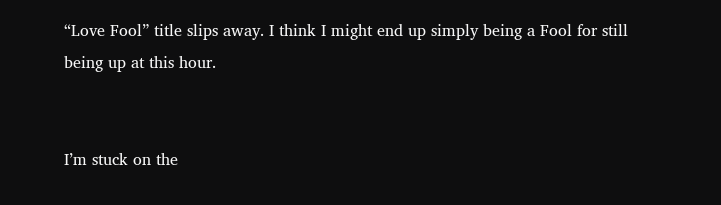“Love Fool” title slips away. I think I might end up simply being a Fool for still being up at this hour.


I’m stuck on the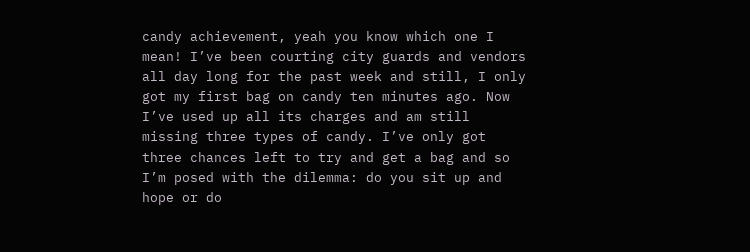candy achievement, yeah you know which one I mean! I’ve been courting city guards and vendors all day long for the past week and still, I only got my first bag on candy ten minutes ago. Now I’ve used up all its charges and am still missing three types of candy. I’ve only got three chances left to try and get a bag and so I’m posed with the dilemma: do you sit up and hope or do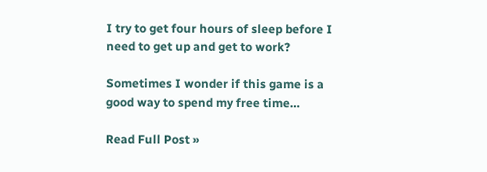I try to get four hours of sleep before I need to get up and get to work?

Sometimes I wonder if this game is a good way to spend my free time…

Read Full Post »